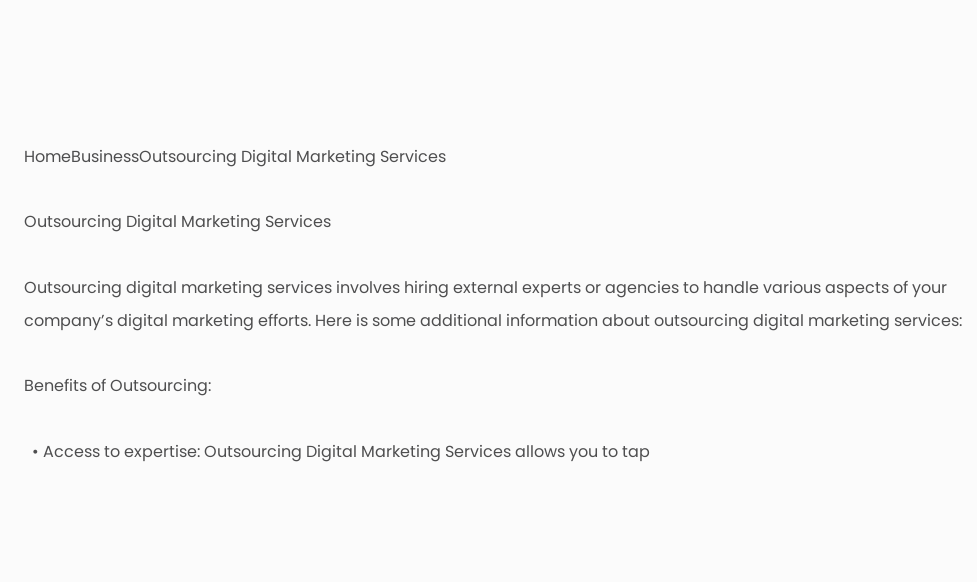HomeBusinessOutsourcing Digital Marketing Services

Outsourcing Digital Marketing Services

Outsourcing digital marketing services involves hiring external experts or agencies to handle various aspects of your company’s digital marketing efforts. Here is some additional information about outsourcing digital marketing services:

Benefits of Outsourcing:

  • Access to expertise: Outsourcing Digital Marketing Services allows you to tap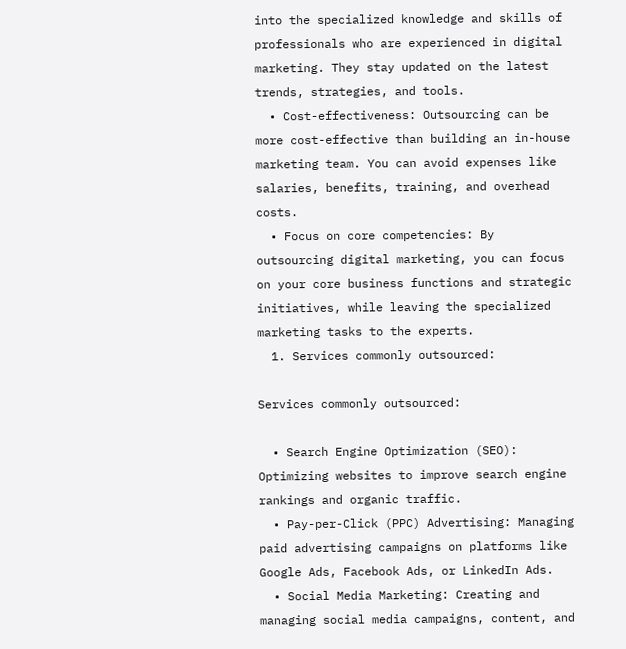into the specialized knowledge and skills of professionals who are experienced in digital marketing. They stay updated on the latest trends, strategies, and tools.
  • Cost-effectiveness: Outsourcing can be more cost-effective than building an in-house marketing team. You can avoid expenses like salaries, benefits, training, and overhead costs.
  • Focus on core competencies: By outsourcing digital marketing, you can focus on your core business functions and strategic initiatives, while leaving the specialized marketing tasks to the experts.
  1. Services commonly outsourced:

Services commonly outsourced:

  • Search Engine Optimization (SEO): Optimizing websites to improve search engine rankings and organic traffic.
  • Pay-per-Click (PPC) Advertising: Managing paid advertising campaigns on platforms like Google Ads, Facebook Ads, or LinkedIn Ads.
  • Social Media Marketing: Creating and managing social media campaigns, content, and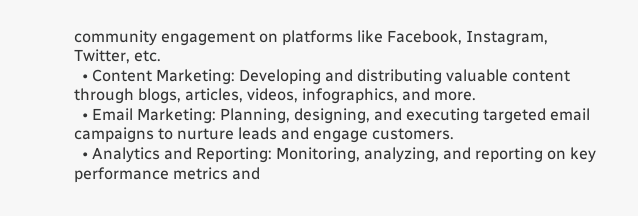community engagement on platforms like Facebook, Instagram, Twitter, etc.
  • Content Marketing: Developing and distributing valuable content through blogs, articles, videos, infographics, and more.
  • Email Marketing: Planning, designing, and executing targeted email campaigns to nurture leads and engage customers.
  • Analytics and Reporting: Monitoring, analyzing, and reporting on key performance metrics and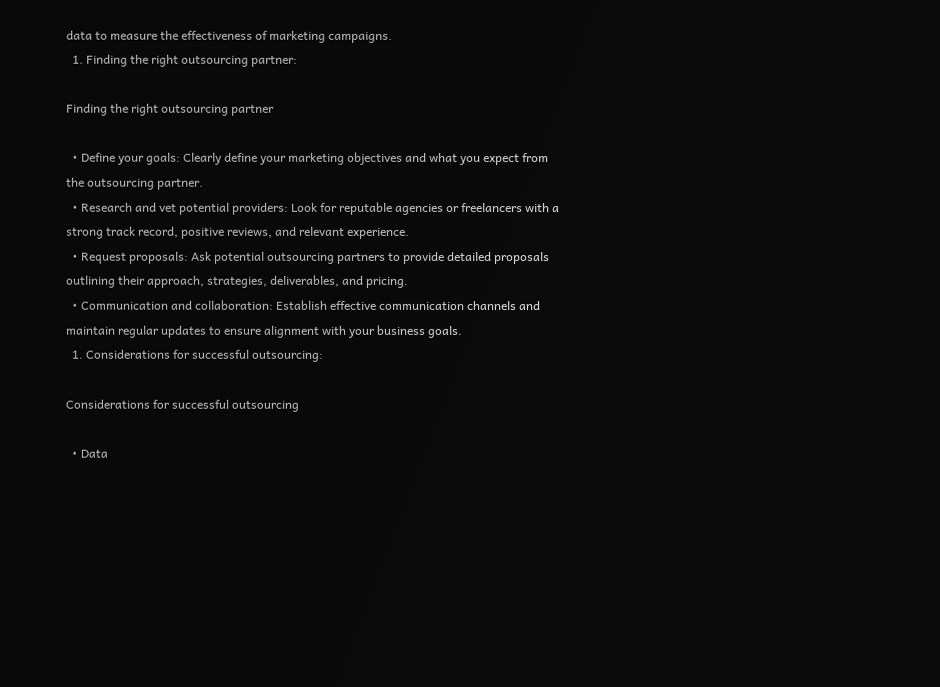data to measure the effectiveness of marketing campaigns.
  1. Finding the right outsourcing partner:

Finding the right outsourcing partner

  • Define your goals: Clearly define your marketing objectives and what you expect from the outsourcing partner.
  • Research and vet potential providers: Look for reputable agencies or freelancers with a strong track record, positive reviews, and relevant experience.
  • Request proposals: Ask potential outsourcing partners to provide detailed proposals outlining their approach, strategies, deliverables, and pricing.
  • Communication and collaboration: Establish effective communication channels and maintain regular updates to ensure alignment with your business goals.
  1. Considerations for successful outsourcing:

Considerations for successful outsourcing

  • Data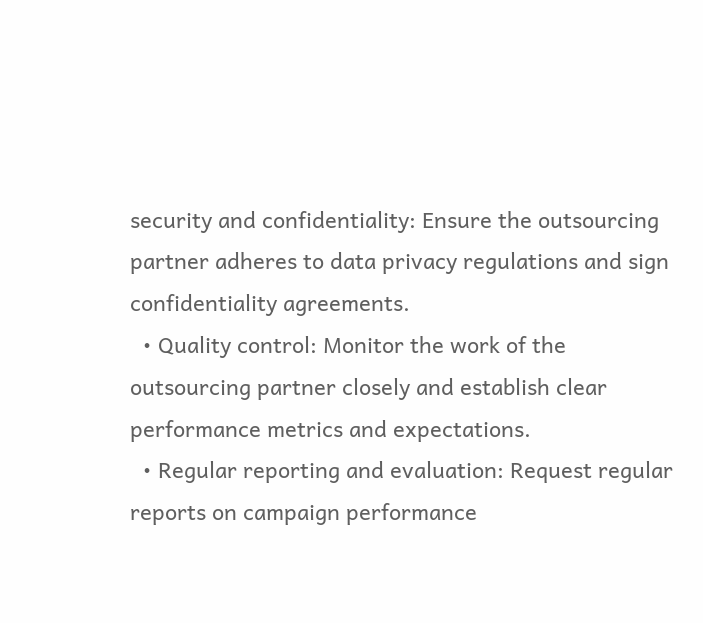security and confidentiality: Ensure the outsourcing partner adheres to data privacy regulations and sign confidentiality agreements.
  • Quality control: Monitor the work of the outsourcing partner closely and establish clear performance metrics and expectations.
  • Regular reporting and evaluation: Request regular reports on campaign performance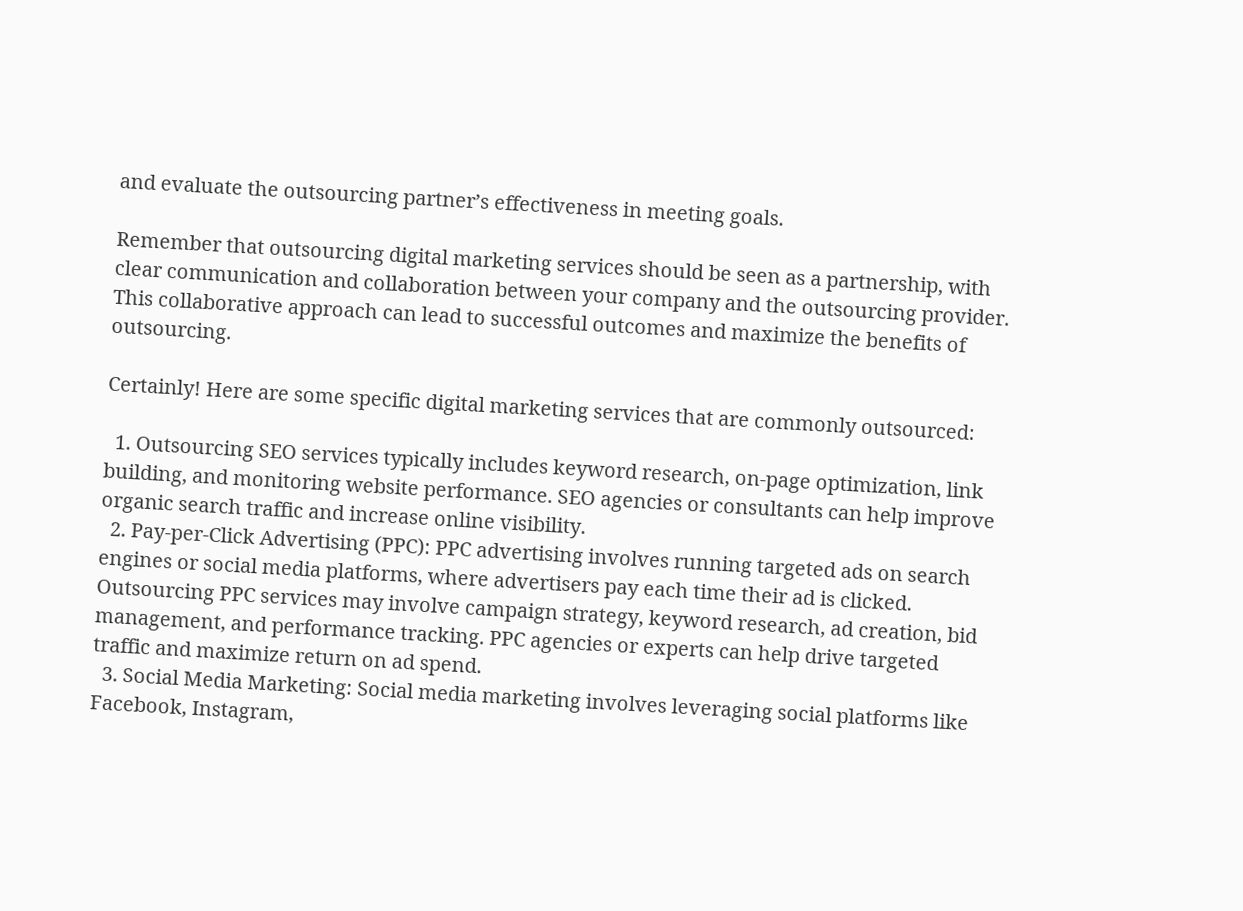and evaluate the outsourcing partner’s effectiveness in meeting goals.

Remember that outsourcing digital marketing services should be seen as a partnership, with clear communication and collaboration between your company and the outsourcing provider. This collaborative approach can lead to successful outcomes and maximize the benefits of outsourcing.

Certainly! Here are some specific digital marketing services that are commonly outsourced:

  1. Outsourcing SEO services typically includes keyword research, on-page optimization, link building, and monitoring website performance. SEO agencies or consultants can help improve organic search traffic and increase online visibility.
  2. Pay-per-Click Advertising (PPC): PPC advertising involves running targeted ads on search engines or social media platforms, where advertisers pay each time their ad is clicked. Outsourcing PPC services may involve campaign strategy, keyword research, ad creation, bid management, and performance tracking. PPC agencies or experts can help drive targeted traffic and maximize return on ad spend.
  3. Social Media Marketing: Social media marketing involves leveraging social platforms like Facebook, Instagram,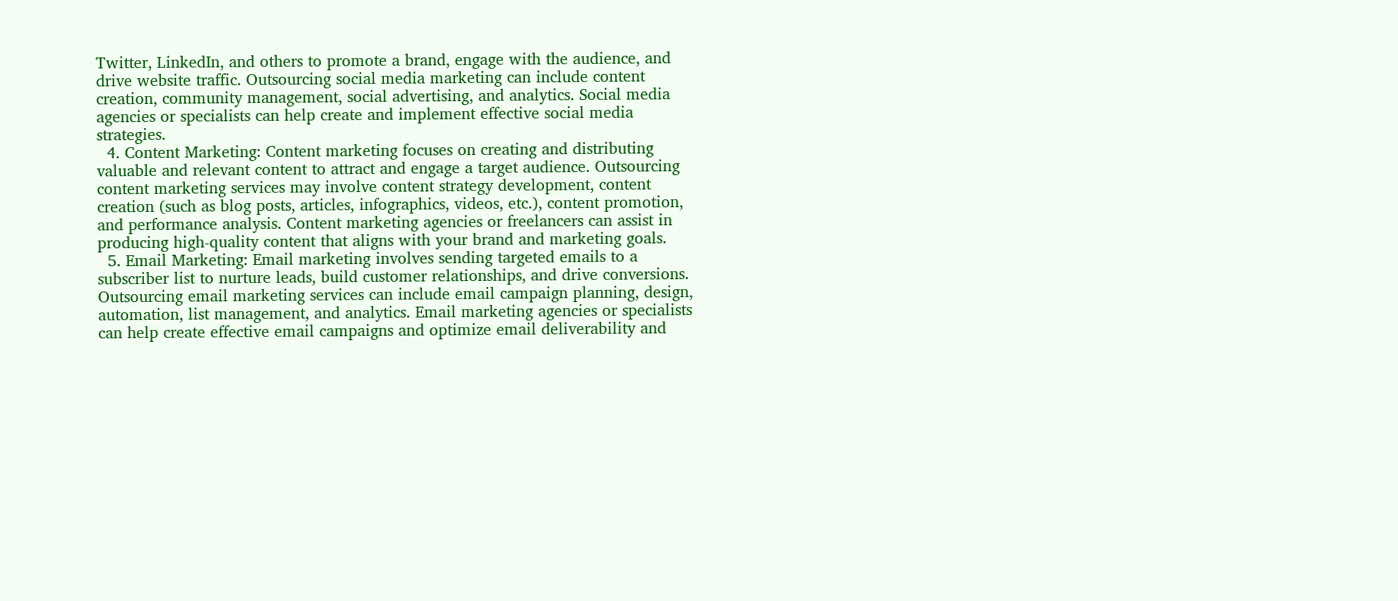Twitter, LinkedIn, and others to promote a brand, engage with the audience, and drive website traffic. Outsourcing social media marketing can include content creation, community management, social advertising, and analytics. Social media agencies or specialists can help create and implement effective social media strategies.
  4. Content Marketing: Content marketing focuses on creating and distributing valuable and relevant content to attract and engage a target audience. Outsourcing content marketing services may involve content strategy development, content creation (such as blog posts, articles, infographics, videos, etc.), content promotion, and performance analysis. Content marketing agencies or freelancers can assist in producing high-quality content that aligns with your brand and marketing goals.
  5. Email Marketing: Email marketing involves sending targeted emails to a subscriber list to nurture leads, build customer relationships, and drive conversions. Outsourcing email marketing services can include email campaign planning, design, automation, list management, and analytics. Email marketing agencies or specialists can help create effective email campaigns and optimize email deliverability and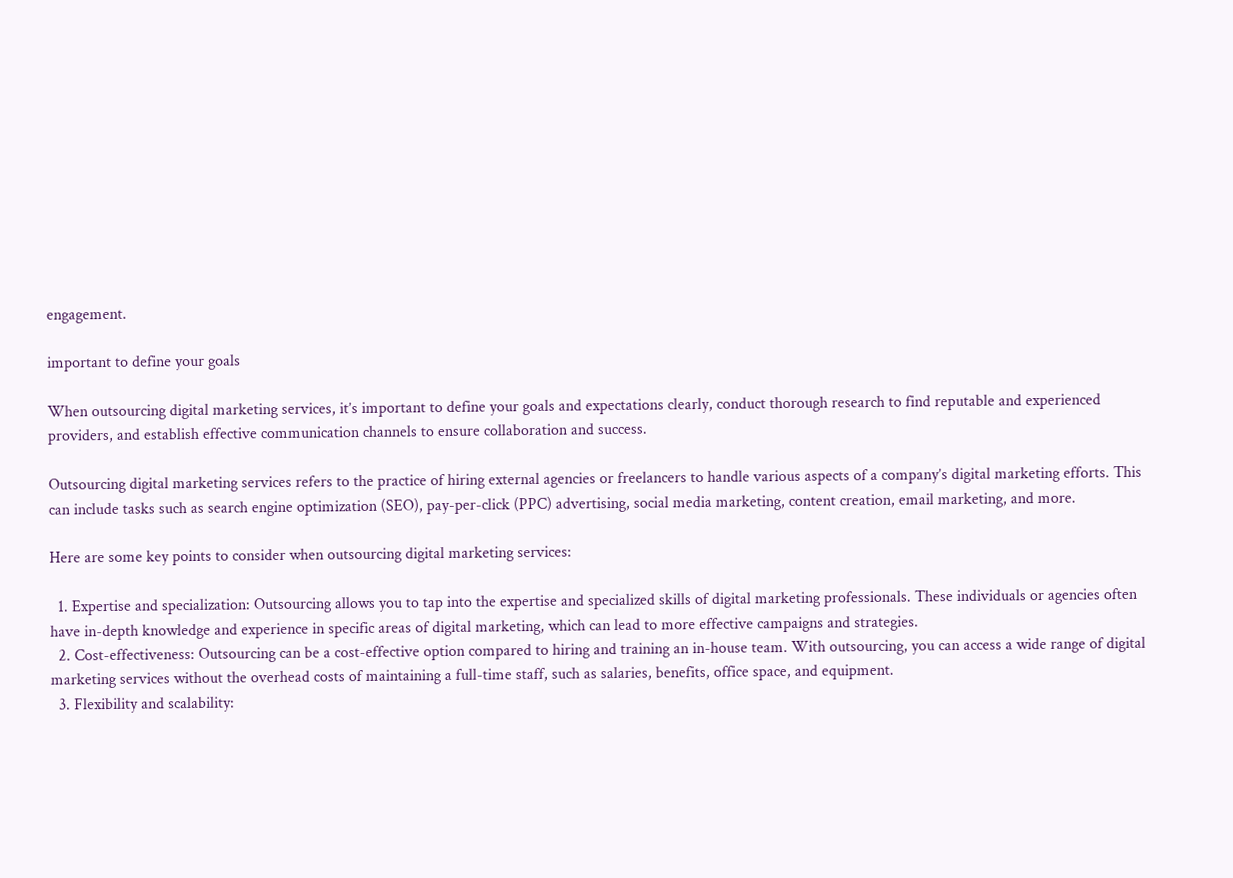engagement.

important to define your goals

When outsourcing digital marketing services, it’s important to define your goals and expectations clearly, conduct thorough research to find reputable and experienced providers, and establish effective communication channels to ensure collaboration and success.

Outsourcing digital marketing services refers to the practice of hiring external agencies or freelancers to handle various aspects of a company’s digital marketing efforts. This can include tasks such as search engine optimization (SEO), pay-per-click (PPC) advertising, social media marketing, content creation, email marketing, and more.

Here are some key points to consider when outsourcing digital marketing services:

  1. Expertise and specialization: Outsourcing allows you to tap into the expertise and specialized skills of digital marketing professionals. These individuals or agencies often have in-depth knowledge and experience in specific areas of digital marketing, which can lead to more effective campaigns and strategies.
  2. Cost-effectiveness: Outsourcing can be a cost-effective option compared to hiring and training an in-house team. With outsourcing, you can access a wide range of digital marketing services without the overhead costs of maintaining a full-time staff, such as salaries, benefits, office space, and equipment.
  3. Flexibility and scalability: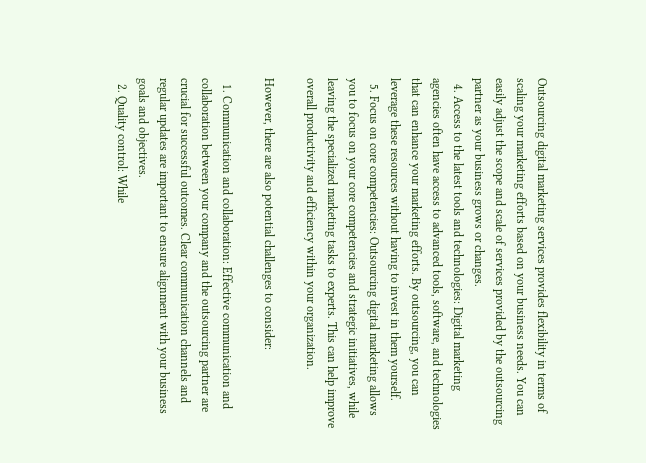Outsourcing digital marketing services provides flexibility in terms of scaling your marketing efforts based on your business needs. You can easily adjust the scope and scale of services provided by the outsourcing partner as your business grows or changes.
  4. Access to the latest tools and technologies: Digital marketing agencies often have access to advanced tools, software, and technologies that can enhance your marketing efforts. By outsourcing, you can leverage these resources without having to invest in them yourself.
  5. Focus on core competencies: Outsourcing digital marketing allows you to focus on your core competencies and strategic initiatives, while leaving the specialized marketing tasks to experts. This can help improve overall productivity and efficiency within your organization.

However, there are also potential challenges to consider:

  1. Communication and collaboration: Effective communication and collaboration between your company and the outsourcing partner are crucial for successful outcomes. Clear communication channels and regular updates are important to ensure alignment with your business goals and objectives.
  2. Quality control: While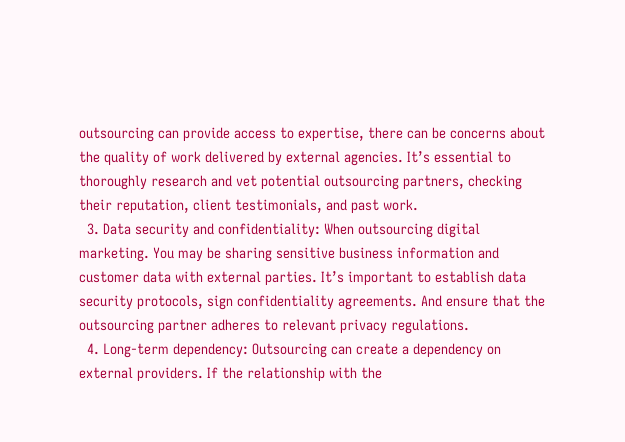outsourcing can provide access to expertise, there can be concerns about the quality of work delivered by external agencies. It’s essential to thoroughly research and vet potential outsourcing partners, checking their reputation, client testimonials, and past work.
  3. Data security and confidentiality: When outsourcing digital marketing. You may be sharing sensitive business information and customer data with external parties. It’s important to establish data security protocols, sign confidentiality agreements. And ensure that the outsourcing partner adheres to relevant privacy regulations.
  4. Long-term dependency: Outsourcing can create a dependency on external providers. If the relationship with the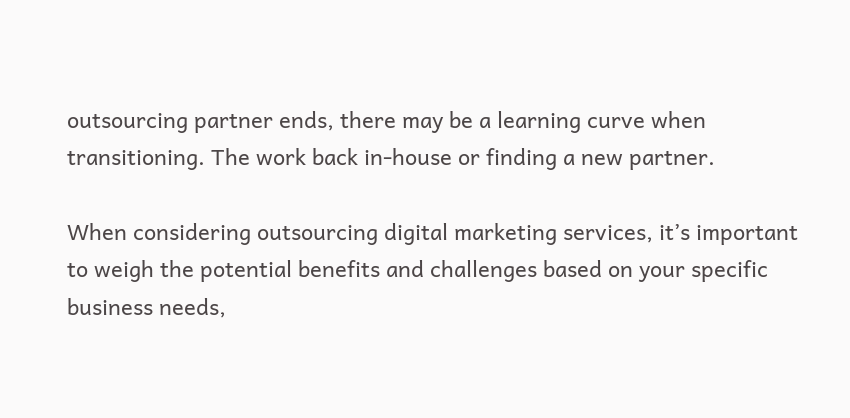outsourcing partner ends, there may be a learning curve when transitioning. The work back in-house or finding a new partner.

When considering outsourcing digital marketing services, it’s important to weigh the potential benefits and challenges based on your specific business needs,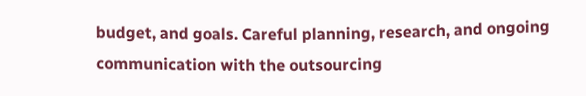budget, and goals. Careful planning, research, and ongoing communication with the outsourcing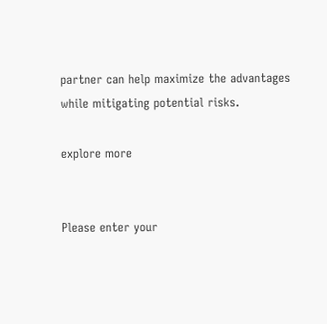partner can help maximize the advantages while mitigating potential risks.

explore more


Please enter your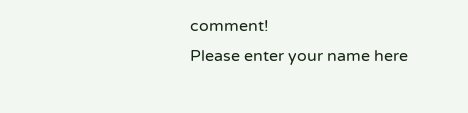comment!
Please enter your name here